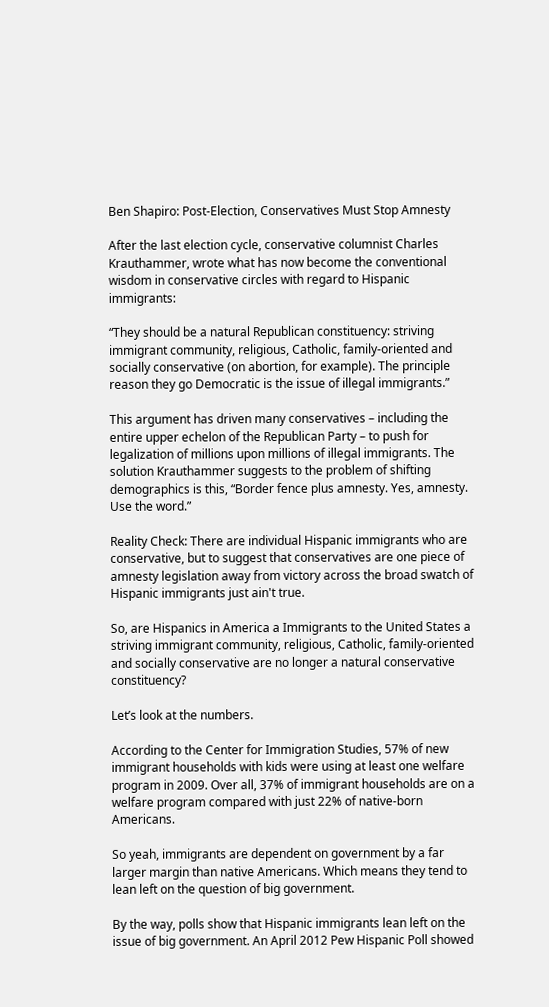Ben Shapiro: Post-Election, Conservatives Must Stop Amnesty

After the last election cycle, conservative columnist Charles Krauthammer, wrote what has now become the conventional wisdom in conservative circles with regard to Hispanic immigrants:

“They should be a natural Republican constituency: striving immigrant community, religious, Catholic, family-oriented and socially conservative (on abortion, for example). The principle reason they go Democratic is the issue of illegal immigrants.”

This argument has driven many conservatives – including the entire upper echelon of the Republican Party – to push for legalization of millions upon millions of illegal immigrants. The solution Krauthammer suggests to the problem of shifting demographics is this, “Border fence plus amnesty. Yes, amnesty. Use the word.”

Reality Check: There are individual Hispanic immigrants who are conservative, but to suggest that conservatives are one piece of amnesty legislation away from victory across the broad swatch of Hispanic immigrants just ain't true.

So, are Hispanics in America a Immigrants to the United States a striving immigrant community, religious, Catholic, family-oriented and socially conservative are no longer a natural conservative constituency?

Let’s look at the numbers.

According to the Center for Immigration Studies, 57% of new immigrant households with kids were using at least one welfare program in 2009. Over all, 37% of immigrant households are on a welfare program compared with just 22% of native-born Americans.

So yeah, immigrants are dependent on government by a far larger margin than native Americans. Which means they tend to lean left on the question of big government.

By the way, polls show that Hispanic immigrants lean left on the issue of big government. An April 2012 Pew Hispanic Poll showed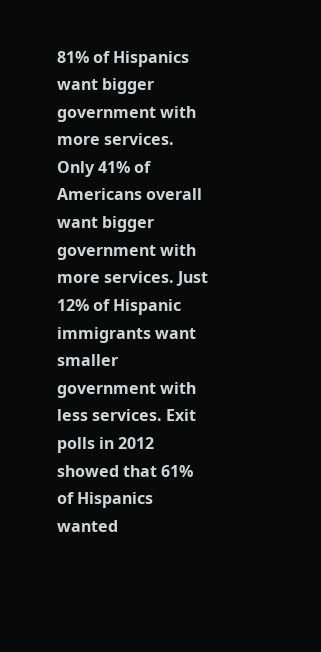81% of Hispanics want bigger government with more services. Only 41% of Americans overall want bigger government with more services. Just 12% of Hispanic immigrants want smaller government with less services. Exit polls in 2012 showed that 61% of Hispanics wanted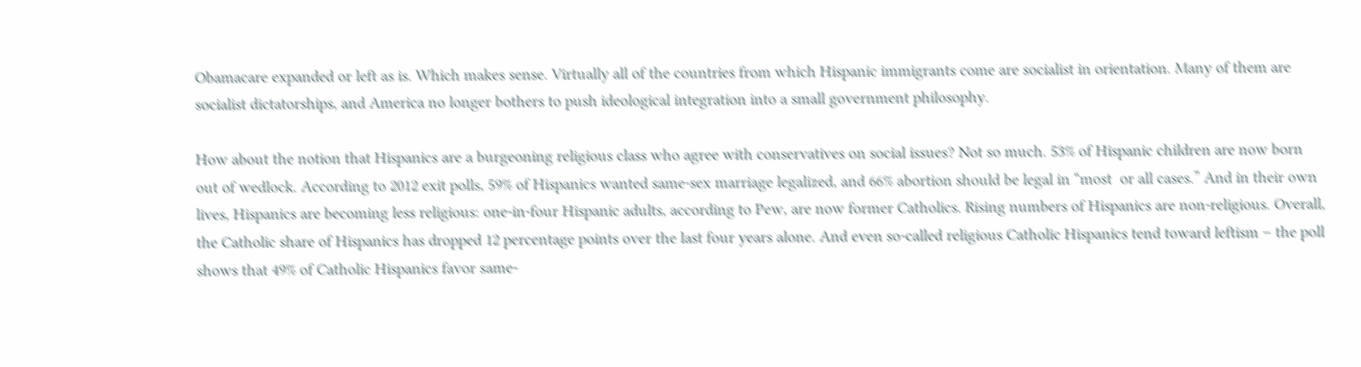Obamacare expanded or left as is. Which makes sense. Virtually all of the countries from which Hispanic immigrants come are socialist in orientation. Many of them are socialist dictatorships, and America no longer bothers to push ideological integration into a small government philosophy.

How about the notion that Hispanics are a burgeoning religious class who agree with conservatives on social issues? Not so much. 53% of Hispanic children are now born out of wedlock. According to 2012 exit polls, 59% of Hispanics wanted same-sex marriage legalized, and 66% abortion should be legal in “most  or all cases.” And in their own lives, Hispanics are becoming less religious: one-in-four Hispanic adults, according to Pew, are now former Catholics. Rising numbers of Hispanics are non-religious. Overall, the Catholic share of Hispanics has dropped 12 percentage points over the last four years alone. And even so-called religious Catholic Hispanics tend toward leftism – the poll shows that 49% of Catholic Hispanics favor same-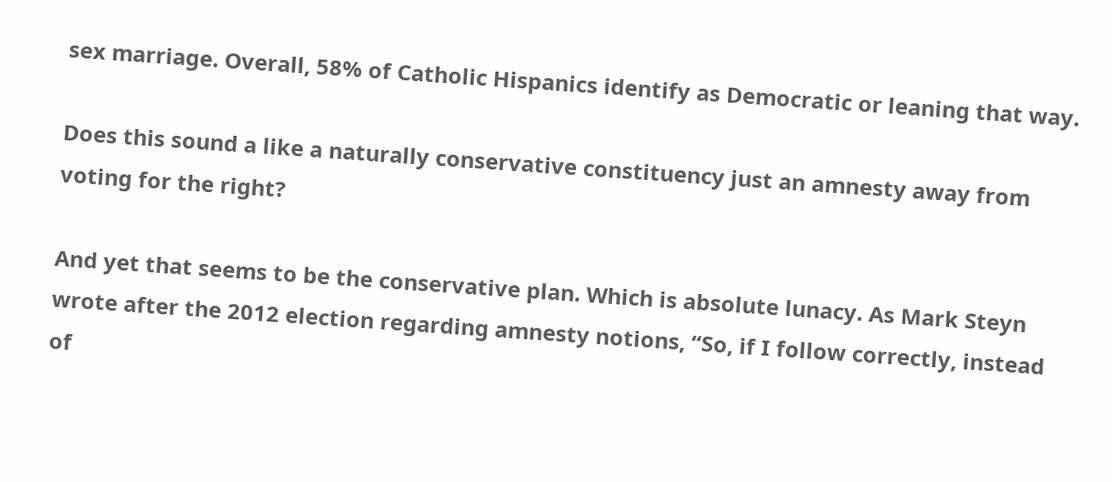sex marriage. Overall, 58% of Catholic Hispanics identify as Democratic or leaning that way.

Does this sound a like a naturally conservative constituency just an amnesty away from voting for the right?

And yet that seems to be the conservative plan. Which is absolute lunacy. As Mark Steyn wrote after the 2012 election regarding amnesty notions, “So, if I follow correctly, instead of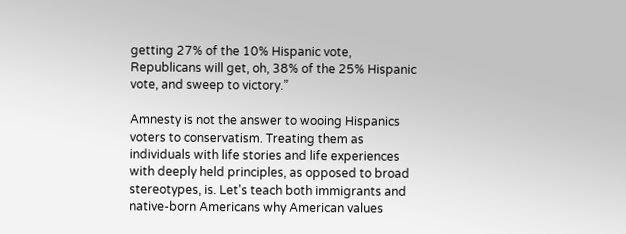getting 27% of the 10% Hispanic vote, Republicans will get, oh, 38% of the 25% Hispanic vote, and sweep to victory.”

Amnesty is not the answer to wooing Hispanics voters to conservatism. Treating them as individuals with life stories and life experiences with deeply held principles, as opposed to broad stereotypes, is. Let's teach both immigrants and native-born Americans why American values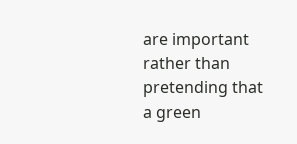are important rather than pretending that a green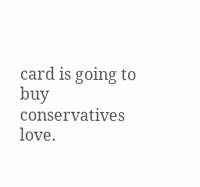card is going to buy conservatives love.